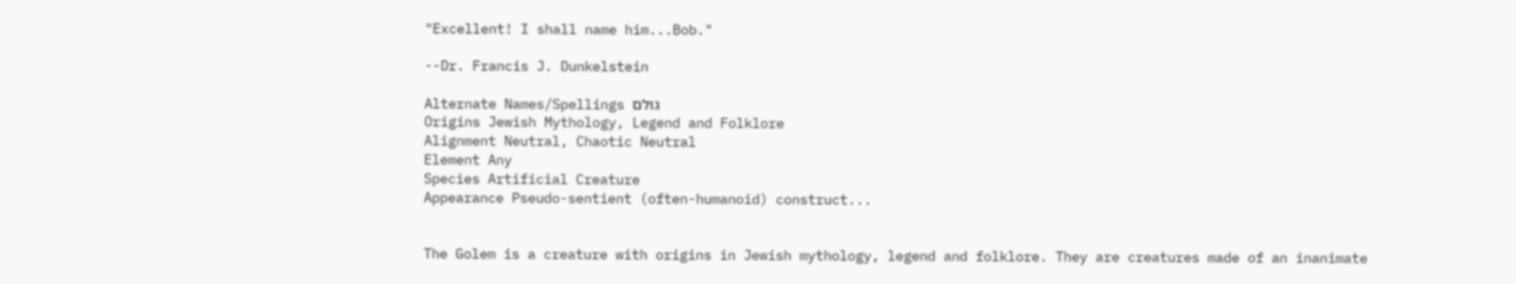"Excellent! I shall name him...Bob."

--Dr. Francis J. Dunkelstein

Alternate Names/Spellings גולם
Origins Jewish Mythology, Legend and Folklore
Alignment Neutral, Chaotic Neutral
Element Any
Species Artificial Creature
Appearance Pseudo-sentient (often-humanoid) construct...


The Golem is a creature with origins in Jewish mythology, legend and folklore. They are creatures made of an inanimate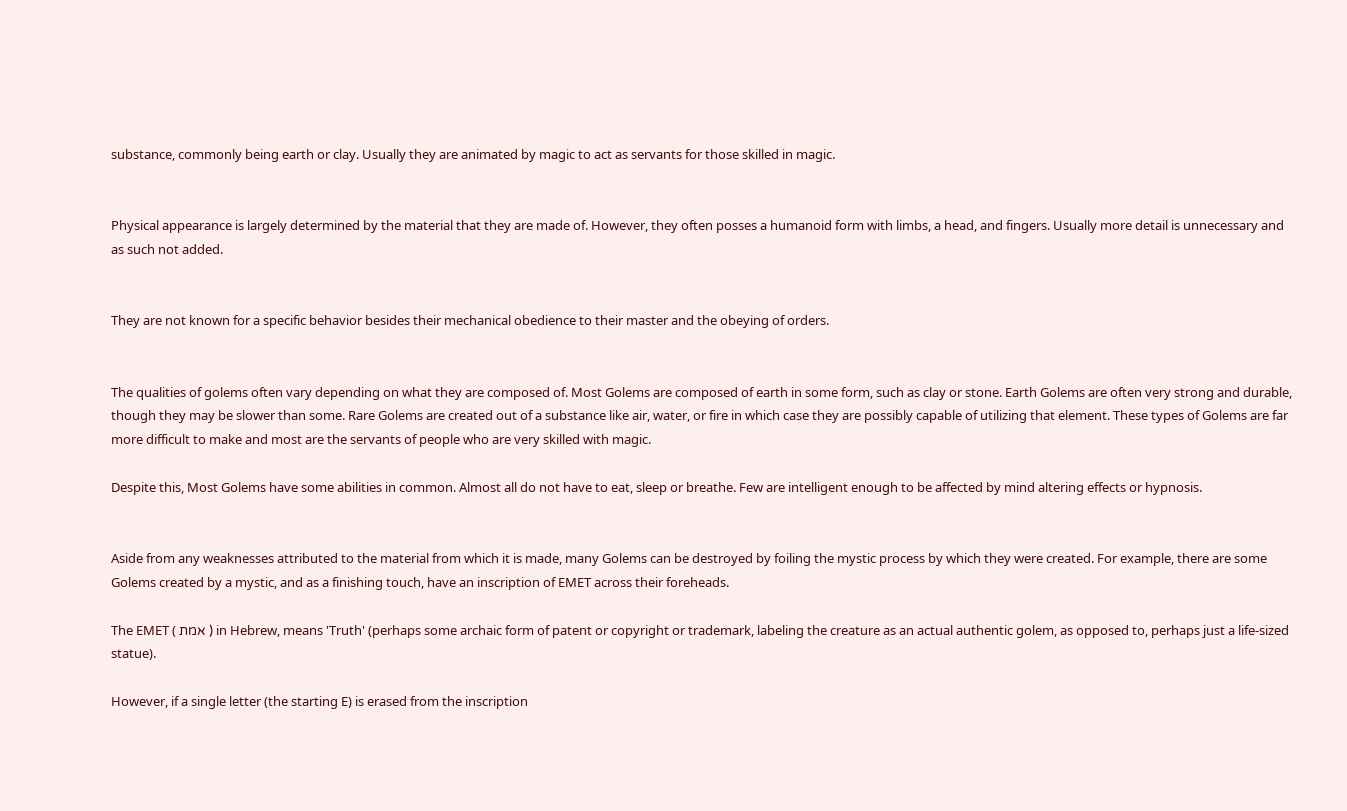substance, commonly being earth or clay. Usually they are animated by magic to act as servants for those skilled in magic.


Physical appearance is largely determined by the material that they are made of. However, they often posses a humanoid form with limbs, a head, and fingers. Usually more detail is unnecessary and as such not added.


They are not known for a specific behavior besides their mechanical obedience to their master and the obeying of orders.


The qualities of golems often vary depending on what they are composed of. Most Golems are composed of earth in some form, such as clay or stone. Earth Golems are often very strong and durable, though they may be slower than some. Rare Golems are created out of a substance like air, water, or fire in which case they are possibly capable of utilizing that element. These types of Golems are far more difficult to make and most are the servants of people who are very skilled with magic.

Despite this, Most Golems have some abilities in common. Almost all do not have to eat, sleep or breathe. Few are intelligent enough to be affected by mind altering effects or hypnosis.


Aside from any weaknesses attributed to the material from which it is made, many Golems can be destroyed by foiling the mystic process by which they were created. For example, there are some Golems created by a mystic, and as a finishing touch, have an inscription of EMET across their foreheads.

The EMET ( אמת ) in Hebrew, means 'Truth' (perhaps some archaic form of patent or copyright or trademark, labeling the creature as an actual authentic golem, as opposed to, perhaps just a life-sized statue).

However, if a single letter (the starting E) is erased from the inscription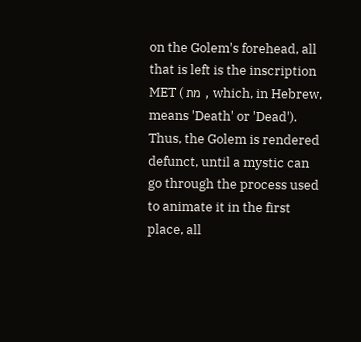on the Golem's forehead, all that is left is the inscription MET ( מת , which, in Hebrew, means 'Death' or 'Dead'). Thus, the Golem is rendered defunct, until a mystic can go through the process used to animate it in the first place, all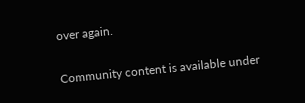over again.

Community content is available under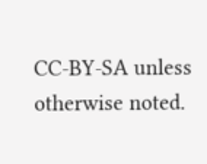CC-BY-SA unless otherwise noted.